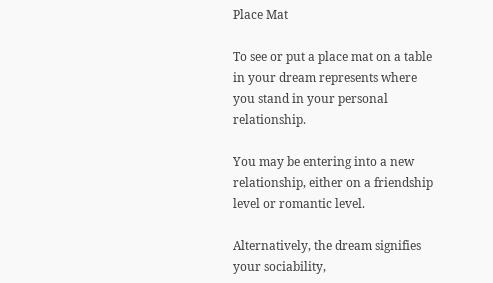Place Mat

To see or put a place mat on a table in your dream represents where you stand in your personal relationship.

You may be entering into a new relationship, either on a friendship level or romantic level.

Alternatively, the dream signifies your sociability,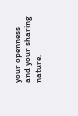your openness and your sharing nature.